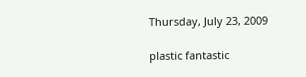Thursday, July 23, 2009

plastic fantastic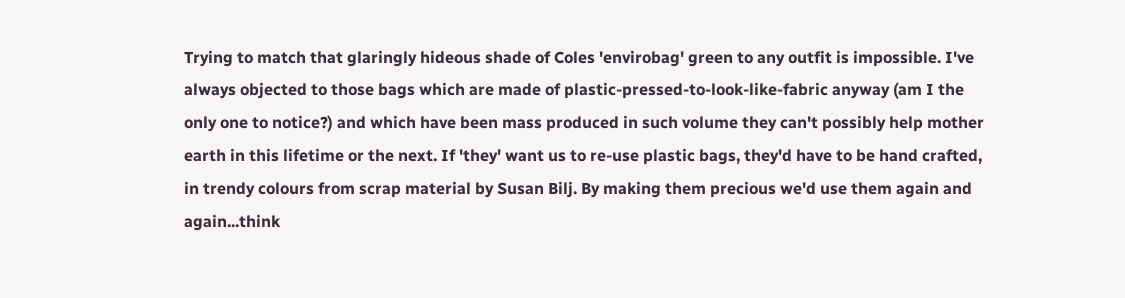Trying to match that glaringly hideous shade of Coles 'envirobag' green to any outfit is impossible. I've always objected to those bags which are made of plastic-pressed-to-look-like-fabric anyway (am I the only one to notice?) and which have been mass produced in such volume they can't possibly help mother earth in this lifetime or the next. If 'they' want us to re-use plastic bags, they'd have to be hand crafted, in trendy colours from scrap material by Susan Bilj. By making them precious we'd use them again and again...think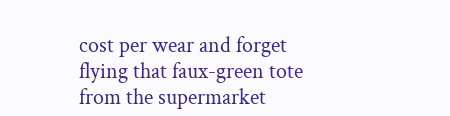cost per wear and forget flying that faux-green tote from the supermarket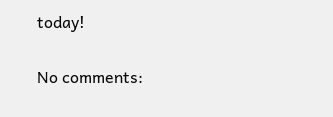today!

No comments: